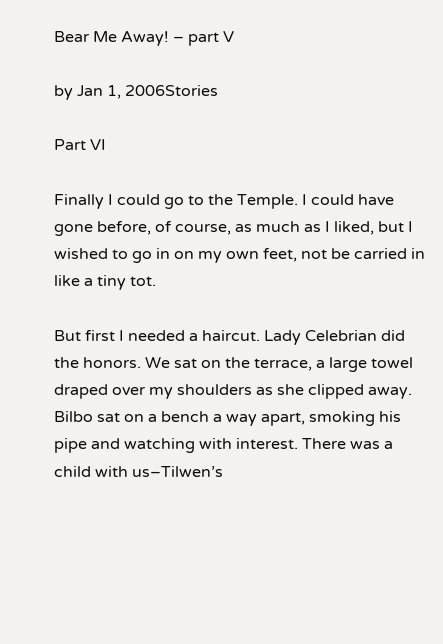Bear Me Away! – part V

by Jan 1, 2006Stories

Part VI

Finally I could go to the Temple. I could have gone before, of course, as much as I liked, but I wished to go in on my own feet, not be carried in like a tiny tot.

But first I needed a haircut. Lady Celebrian did the honors. We sat on the terrace, a large towel draped over my shoulders as she clipped away. Bilbo sat on a bench a way apart, smoking his pipe and watching with interest. There was a child with us–Tilwen’s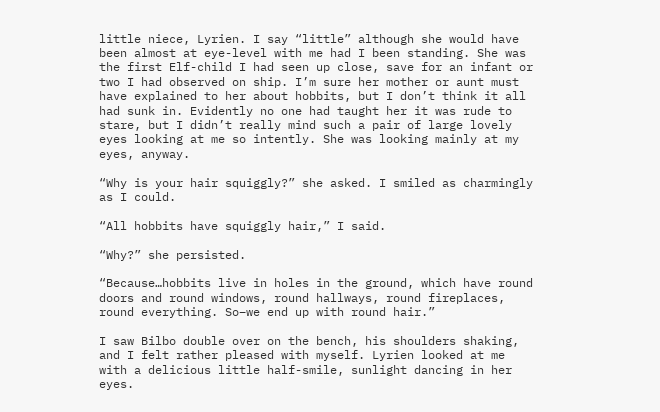little niece, Lyrien. I say “little” although she would have been almost at eye-level with me had I been standing. She was the first Elf-child I had seen up close, save for an infant or two I had observed on ship. I’m sure her mother or aunt must have explained to her about hobbits, but I don’t think it all had sunk in. Evidently no one had taught her it was rude to stare, but I didn’t really mind such a pair of large lovely eyes looking at me so intently. She was looking mainly at my eyes, anyway.

“Why is your hair squiggly?” she asked. I smiled as charmingly as I could.

“All hobbits have squiggly hair,” I said.

“Why?” she persisted.

“Because…hobbits live in holes in the ground, which have round doors and round windows, round hallways, round fireplaces, round everything. So–we end up with round hair.”

I saw Bilbo double over on the bench, his shoulders shaking, and I felt rather pleased with myself. Lyrien looked at me with a delicious little half-smile, sunlight dancing in her eyes.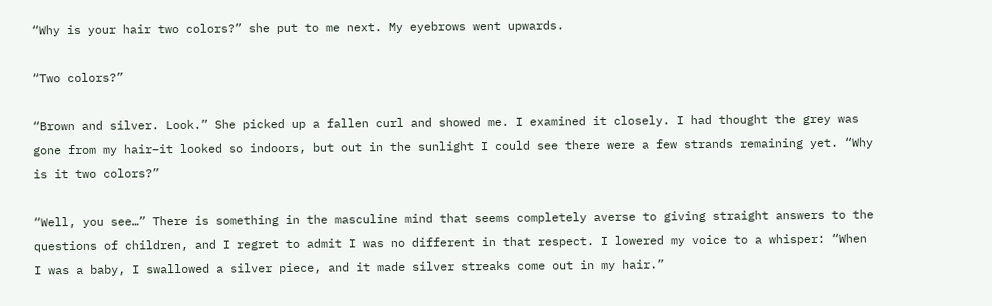“Why is your hair two colors?” she put to me next. My eyebrows went upwards.

“Two colors?”

“Brown and silver. Look.” She picked up a fallen curl and showed me. I examined it closely. I had thought the grey was gone from my hair–it looked so indoors, but out in the sunlight I could see there were a few strands remaining yet. “Why is it two colors?”

“Well, you see…” There is something in the masculine mind that seems completely averse to giving straight answers to the questions of children, and I regret to admit I was no different in that respect. I lowered my voice to a whisper: “When I was a baby, I swallowed a silver piece, and it made silver streaks come out in my hair.”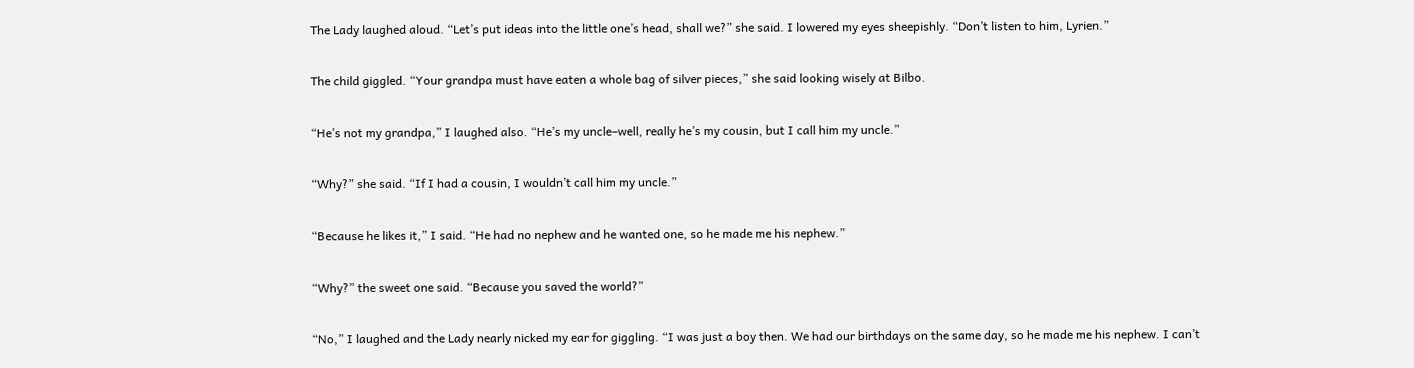The Lady laughed aloud. “Let’s put ideas into the little one’s head, shall we?” she said. I lowered my eyes sheepishly. “Don’t listen to him, Lyrien.”

The child giggled. “Your grandpa must have eaten a whole bag of silver pieces,” she said looking wisely at Bilbo.

“He’s not my grandpa,” I laughed also. “He’s my uncle–well, really he’s my cousin, but I call him my uncle.”

“Why?” she said. “If I had a cousin, I wouldn’t call him my uncle.”

“Because he likes it,” I said. “He had no nephew and he wanted one, so he made me his nephew.”

“Why?” the sweet one said. “Because you saved the world?”

“No,” I laughed and the Lady nearly nicked my ear for giggling. “I was just a boy then. We had our birthdays on the same day, so he made me his nephew. I can’t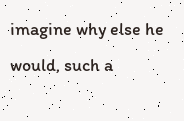imagine why else he would, such a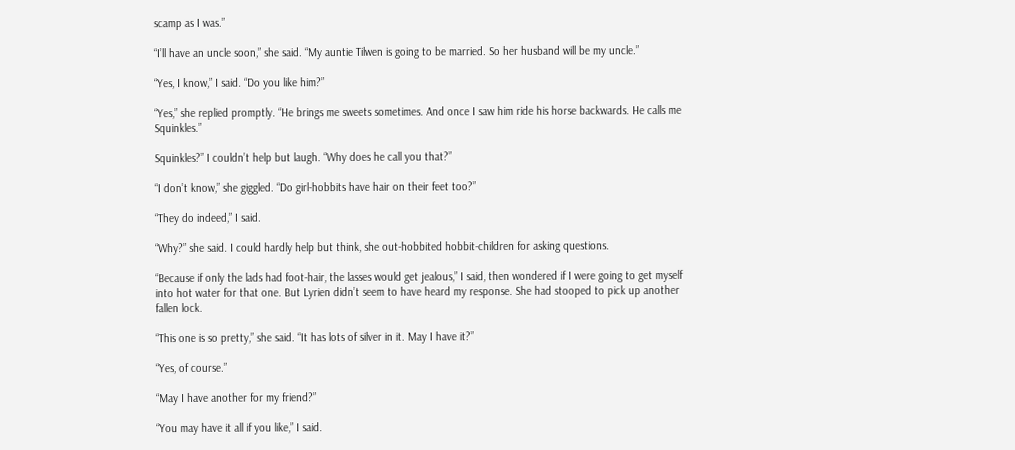scamp as I was.”

“I’ll have an uncle soon,” she said. “My auntie Tilwen is going to be married. So her husband will be my uncle.”

“Yes, I know,” I said. “Do you like him?”

“Yes,” she replied promptly. “He brings me sweets sometimes. And once I saw him ride his horse backwards. He calls me Squinkles.”

Squinkles?” I couldn’t help but laugh. “Why does he call you that?”

“I don’t know,” she giggled. “Do girl-hobbits have hair on their feet too?”

“They do indeed,” I said.

“Why?” she said. I could hardly help but think, she out-hobbited hobbit-children for asking questions.

“Because if only the lads had foot-hair, the lasses would get jealous,” I said, then wondered if I were going to get myself into hot water for that one. But Lyrien didn’t seem to have heard my response. She had stooped to pick up another fallen lock.

“This one is so pretty,” she said. “It has lots of silver in it. May I have it?”

“Yes, of course.”

“May I have another for my friend?”

“You may have it all if you like,” I said.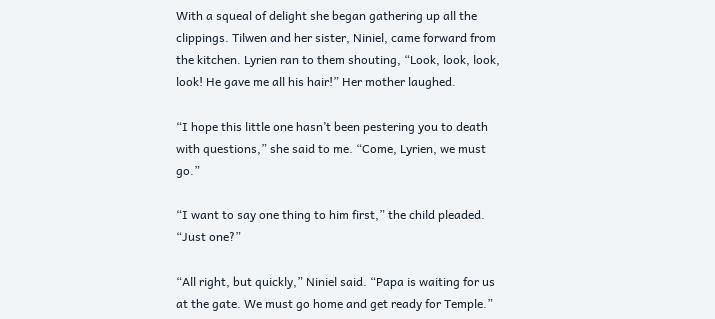With a squeal of delight she began gathering up all the clippings. Tilwen and her sister, Niniel, came forward from the kitchen. Lyrien ran to them shouting, “Look, look, look, look! He gave me all his hair!” Her mother laughed.

“I hope this little one hasn’t been pestering you to death with questions,” she said to me. “Come, Lyrien, we must go.”

“I want to say one thing to him first,” the child pleaded. “Just one?”

“All right, but quickly,” Niniel said. “Papa is waiting for us at the gate. We must go home and get ready for Temple.”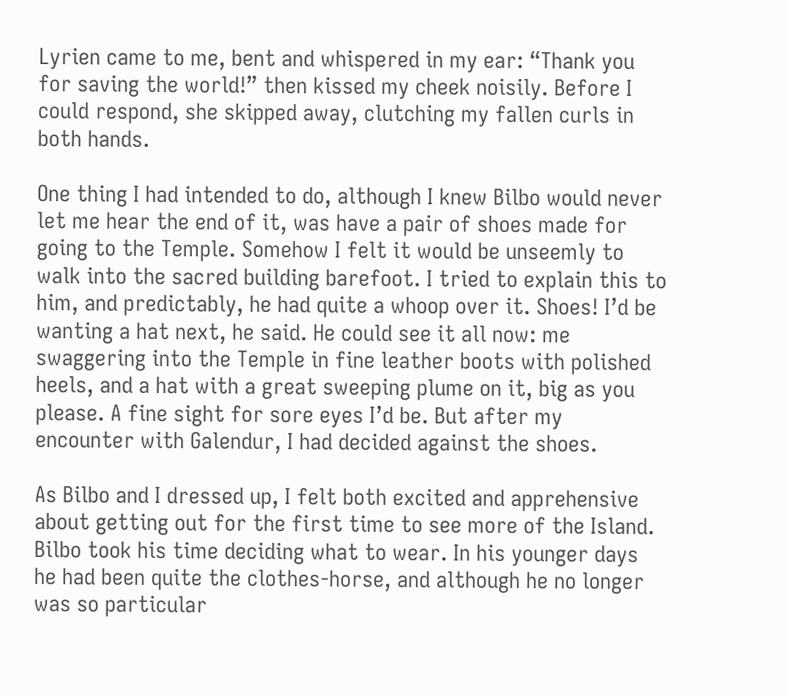Lyrien came to me, bent and whispered in my ear: “Thank you for saving the world!” then kissed my cheek noisily. Before I could respond, she skipped away, clutching my fallen curls in both hands.

One thing I had intended to do, although I knew Bilbo would never let me hear the end of it, was have a pair of shoes made for going to the Temple. Somehow I felt it would be unseemly to walk into the sacred building barefoot. I tried to explain this to him, and predictably, he had quite a whoop over it. Shoes! I’d be wanting a hat next, he said. He could see it all now: me swaggering into the Temple in fine leather boots with polished heels, and a hat with a great sweeping plume on it, big as you please. A fine sight for sore eyes I’d be. But after my encounter with Galendur, I had decided against the shoes.

As Bilbo and I dressed up, I felt both excited and apprehensive about getting out for the first time to see more of the Island. Bilbo took his time deciding what to wear. In his younger days he had been quite the clothes-horse, and although he no longer was so particular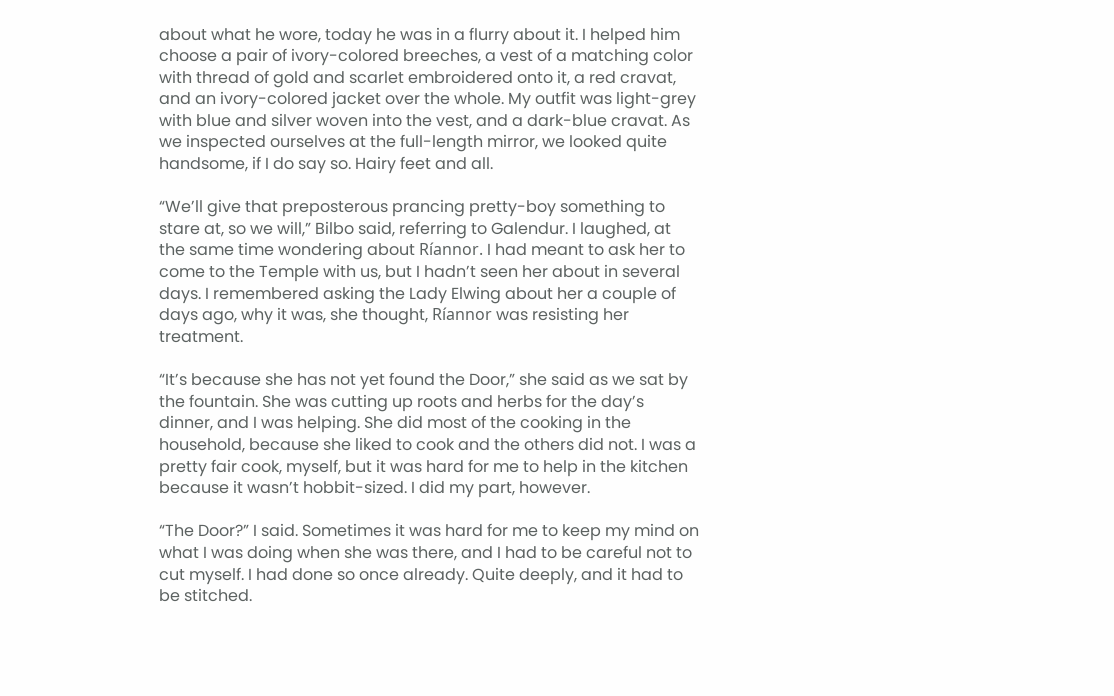about what he wore, today he was in a flurry about it. I helped him choose a pair of ivory-colored breeches, a vest of a matching color with thread of gold and scarlet embroidered onto it, a red cravat, and an ivory-colored jacket over the whole. My outfit was light-grey with blue and silver woven into the vest, and a dark-blue cravat. As we inspected ourselves at the full-length mirror, we looked quite handsome, if I do say so. Hairy feet and all.

“We’ll give that preposterous prancing pretty-boy something to stare at, so we will,” Bilbo said, referring to Galendur. I laughed, at the same time wondering about Ríannor. I had meant to ask her to come to the Temple with us, but I hadn’t seen her about in several days. I remembered asking the Lady Elwing about her a couple of days ago, why it was, she thought, Ríannor was resisting her treatment.

“It’s because she has not yet found the Door,” she said as we sat by the fountain. She was cutting up roots and herbs for the day’s dinner, and I was helping. She did most of the cooking in the household, because she liked to cook and the others did not. I was a pretty fair cook, myself, but it was hard for me to help in the kitchen because it wasn’t hobbit-sized. I did my part, however.

“The Door?” I said. Sometimes it was hard for me to keep my mind on what I was doing when she was there, and I had to be careful not to cut myself. I had done so once already. Quite deeply, and it had to be stitched.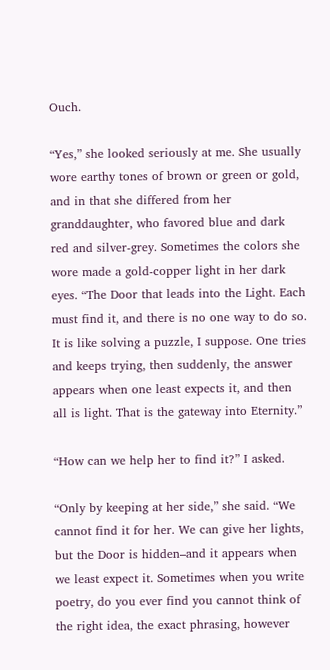Ouch.

“Yes,” she looked seriously at me. She usually wore earthy tones of brown or green or gold, and in that she differed from her granddaughter, who favored blue and dark red and silver-grey. Sometimes the colors she wore made a gold-copper light in her dark eyes. “The Door that leads into the Light. Each must find it, and there is no one way to do so. It is like solving a puzzle, I suppose. One tries and keeps trying, then suddenly, the answer appears when one least expects it, and then all is light. That is the gateway into Eternity.”

“How can we help her to find it?” I asked.

“Only by keeping at her side,” she said. “We cannot find it for her. We can give her lights, but the Door is hidden–and it appears when we least expect it. Sometimes when you write poetry, do you ever find you cannot think of the right idea, the exact phrasing, however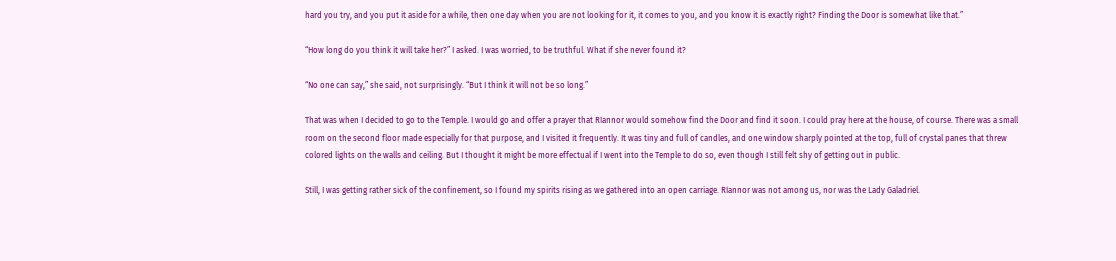hard you try, and you put it aside for a while, then one day when you are not looking for it, it comes to you, and you know it is exactly right? Finding the Door is somewhat like that.”

“How long do you think it will take her?” I asked. I was worried, to be truthful. What if she never found it?

“No one can say,” she said, not surprisingly. “But I think it will not be so long.”

That was when I decided to go to the Temple. I would go and offer a prayer that Ríannor would somehow find the Door and find it soon. I could pray here at the house, of course. There was a small room on the second floor made especially for that purpose, and I visited it frequently. It was tiny and full of candles, and one window sharply pointed at the top, full of crystal panes that threw colored lights on the walls and ceiling. But I thought it might be more effectual if I went into the Temple to do so, even though I still felt shy of getting out in public.

Still, I was getting rather sick of the confinement, so I found my spirits rising as we gathered into an open carriage. Ríannor was not among us, nor was the Lady Galadriel.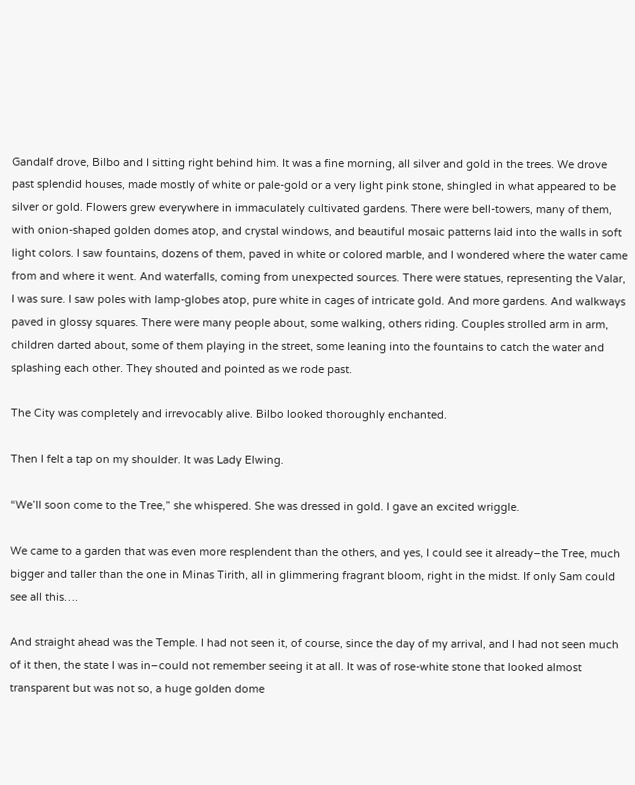Gandalf drove, Bilbo and I sitting right behind him. It was a fine morning, all silver and gold in the trees. We drove past splendid houses, made mostly of white or pale-gold or a very light pink stone, shingled in what appeared to be silver or gold. Flowers grew everywhere in immaculately cultivated gardens. There were bell-towers, many of them, with onion-shaped golden domes atop, and crystal windows, and beautiful mosaic patterns laid into the walls in soft light colors. I saw fountains, dozens of them, paved in white or colored marble, and I wondered where the water came from and where it went. And waterfalls, coming from unexpected sources. There were statues, representing the Valar, I was sure. I saw poles with lamp-globes atop, pure white in cages of intricate gold. And more gardens. And walkways paved in glossy squares. There were many people about, some walking, others riding. Couples strolled arm in arm, children darted about, some of them playing in the street, some leaning into the fountains to catch the water and splashing each other. They shouted and pointed as we rode past.

The City was completely and irrevocably alive. Bilbo looked thoroughly enchanted.

Then I felt a tap on my shoulder. It was Lady Elwing.

“We’ll soon come to the Tree,” she whispered. She was dressed in gold. I gave an excited wriggle.

We came to a garden that was even more resplendent than the others, and yes, I could see it already–the Tree, much bigger and taller than the one in Minas Tirith, all in glimmering fragrant bloom, right in the midst. If only Sam could see all this….

And straight ahead was the Temple. I had not seen it, of course, since the day of my arrival, and I had not seen much of it then, the state I was in–could not remember seeing it at all. It was of rose-white stone that looked almost transparent but was not so, a huge golden dome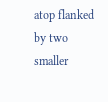atop flanked by two smaller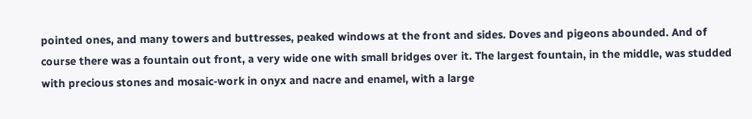pointed ones, and many towers and buttresses, peaked windows at the front and sides. Doves and pigeons abounded. And of course there was a fountain out front, a very wide one with small bridges over it. The largest fountain, in the middle, was studded with precious stones and mosaic-work in onyx and nacre and enamel, with a large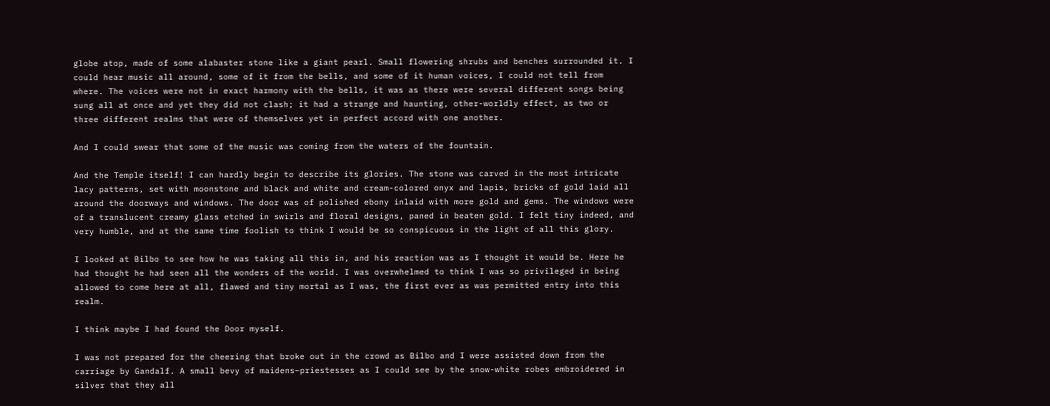globe atop, made of some alabaster stone like a giant pearl. Small flowering shrubs and benches surrounded it. I could hear music all around, some of it from the bells, and some of it human voices, I could not tell from where. The voices were not in exact harmony with the bells, it was as there were several different songs being sung all at once and yet they did not clash; it had a strange and haunting, other-worldly effect, as two or three different realms that were of themselves yet in perfect accord with one another.

And I could swear that some of the music was coming from the waters of the fountain.

And the Temple itself! I can hardly begin to describe its glories. The stone was carved in the most intricate lacy patterns, set with moonstone and black and white and cream-colored onyx and lapis, bricks of gold laid all around the doorways and windows. The door was of polished ebony inlaid with more gold and gems. The windows were of a translucent creamy glass etched in swirls and floral designs, paned in beaten gold. I felt tiny indeed, and very humble, and at the same time foolish to think I would be so conspicuous in the light of all this glory.

I looked at Bilbo to see how he was taking all this in, and his reaction was as I thought it would be. Here he had thought he had seen all the wonders of the world. I was overwhelmed to think I was so privileged in being allowed to come here at all, flawed and tiny mortal as I was, the first ever as was permitted entry into this realm.

I think maybe I had found the Door myself.

I was not prepared for the cheering that broke out in the crowd as Bilbo and I were assisted down from the carriage by Gandalf. A small bevy of maidens–priestesses as I could see by the snow-white robes embroidered in silver that they all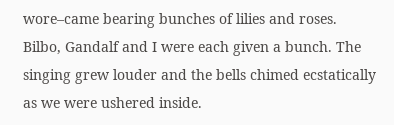wore–came bearing bunches of lilies and roses. Bilbo, Gandalf and I were each given a bunch. The singing grew louder and the bells chimed ecstatically as we were ushered inside.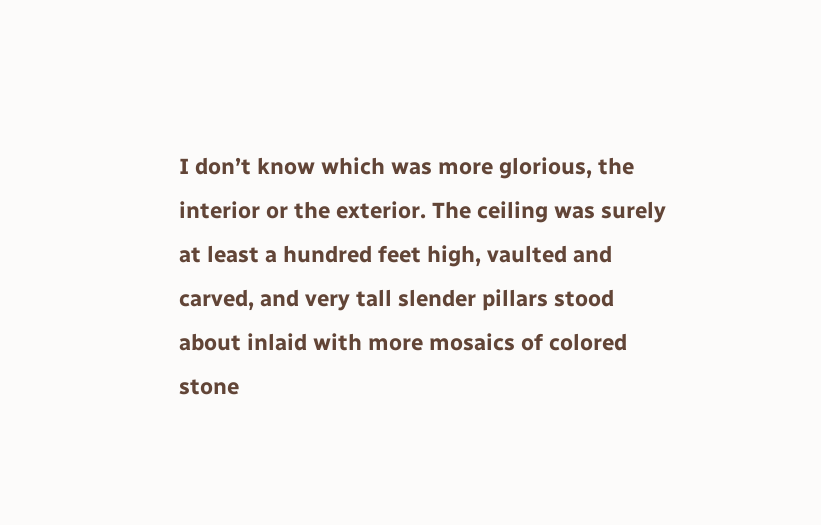I don’t know which was more glorious, the interior or the exterior. The ceiling was surely at least a hundred feet high, vaulted and carved, and very tall slender pillars stood about inlaid with more mosaics of colored stone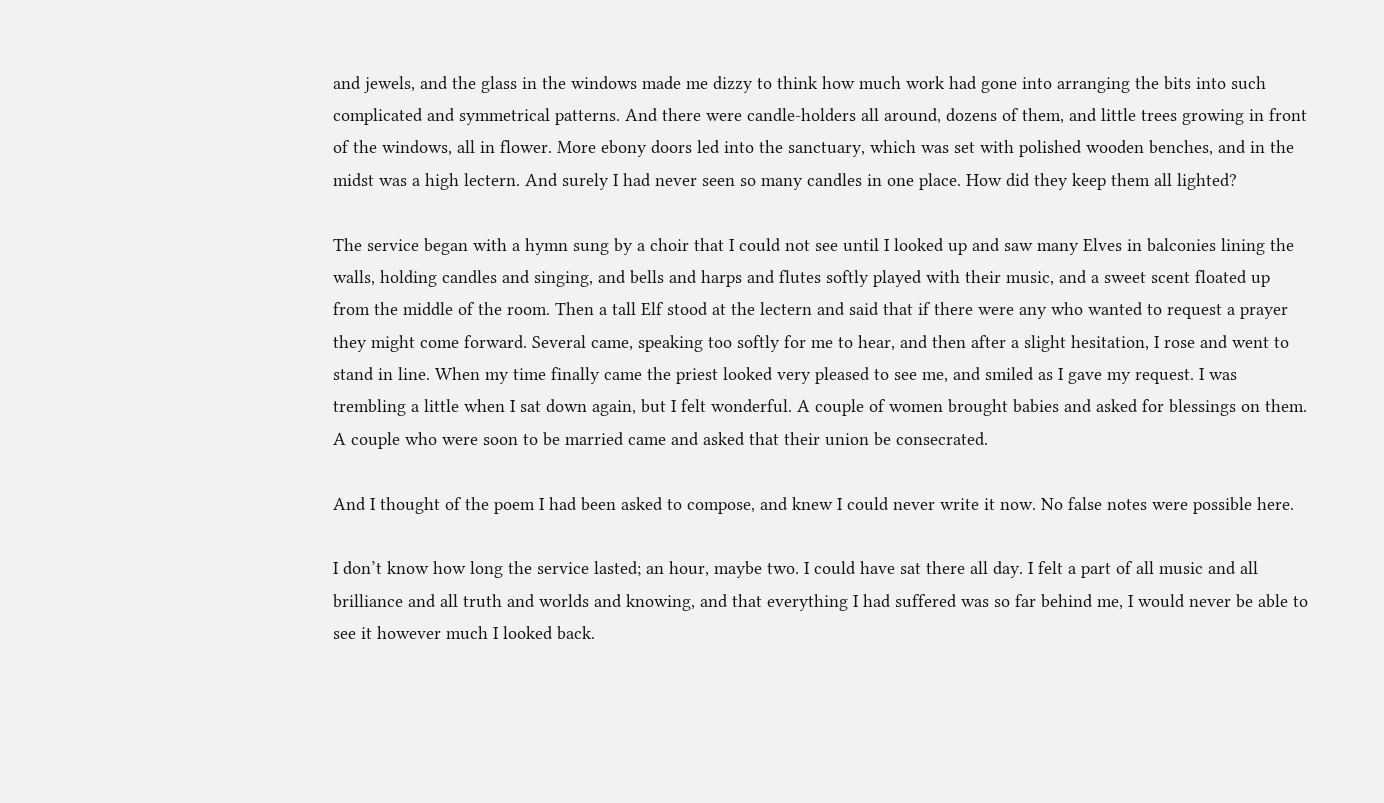and jewels, and the glass in the windows made me dizzy to think how much work had gone into arranging the bits into such complicated and symmetrical patterns. And there were candle-holders all around, dozens of them, and little trees growing in front of the windows, all in flower. More ebony doors led into the sanctuary, which was set with polished wooden benches, and in the midst was a high lectern. And surely I had never seen so many candles in one place. How did they keep them all lighted?

The service began with a hymn sung by a choir that I could not see until I looked up and saw many Elves in balconies lining the walls, holding candles and singing, and bells and harps and flutes softly played with their music, and a sweet scent floated up from the middle of the room. Then a tall Elf stood at the lectern and said that if there were any who wanted to request a prayer they might come forward. Several came, speaking too softly for me to hear, and then after a slight hesitation, I rose and went to stand in line. When my time finally came the priest looked very pleased to see me, and smiled as I gave my request. I was trembling a little when I sat down again, but I felt wonderful. A couple of women brought babies and asked for blessings on them. A couple who were soon to be married came and asked that their union be consecrated.

And I thought of the poem I had been asked to compose, and knew I could never write it now. No false notes were possible here.

I don’t know how long the service lasted; an hour, maybe two. I could have sat there all day. I felt a part of all music and all brilliance and all truth and worlds and knowing, and that everything I had suffered was so far behind me, I would never be able to see it however much I looked back.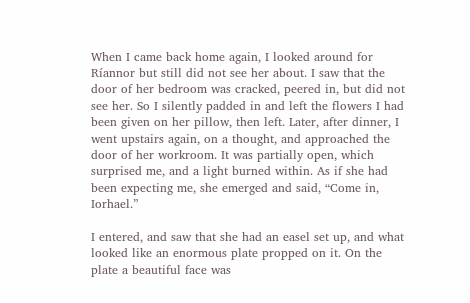When I came back home again, I looked around for Ríannor but still did not see her about. I saw that the door of her bedroom was cracked, peered in, but did not see her. So I silently padded in and left the flowers I had been given on her pillow, then left. Later, after dinner, I went upstairs again, on a thought, and approached the door of her workroom. It was partially open, which surprised me, and a light burned within. As if she had been expecting me, she emerged and said, “Come in, Iorhael.”

I entered, and saw that she had an easel set up, and what looked like an enormous plate propped on it. On the plate a beautiful face was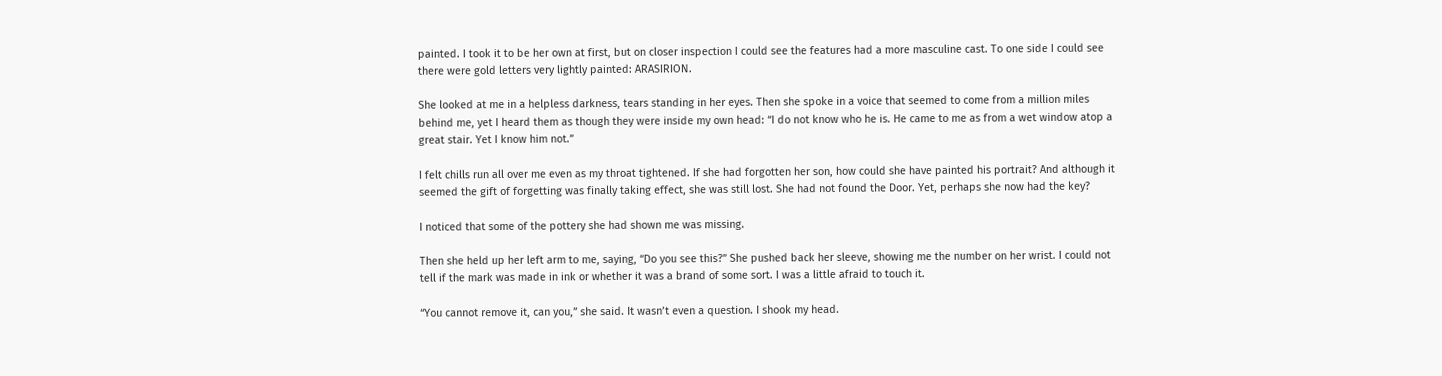painted. I took it to be her own at first, but on closer inspection I could see the features had a more masculine cast. To one side I could see there were gold letters very lightly painted: ARASIRION.

She looked at me in a helpless darkness, tears standing in her eyes. Then she spoke in a voice that seemed to come from a million miles behind me, yet I heard them as though they were inside my own head: “I do not know who he is. He came to me as from a wet window atop a great stair. Yet I know him not.”

I felt chills run all over me even as my throat tightened. If she had forgotten her son, how could she have painted his portrait? And although it seemed the gift of forgetting was finally taking effect, she was still lost. She had not found the Door. Yet, perhaps she now had the key?

I noticed that some of the pottery she had shown me was missing.

Then she held up her left arm to me, saying, “Do you see this?” She pushed back her sleeve, showing me the number on her wrist. I could not tell if the mark was made in ink or whether it was a brand of some sort. I was a little afraid to touch it.

“You cannot remove it, can you,” she said. It wasn’t even a question. I shook my head.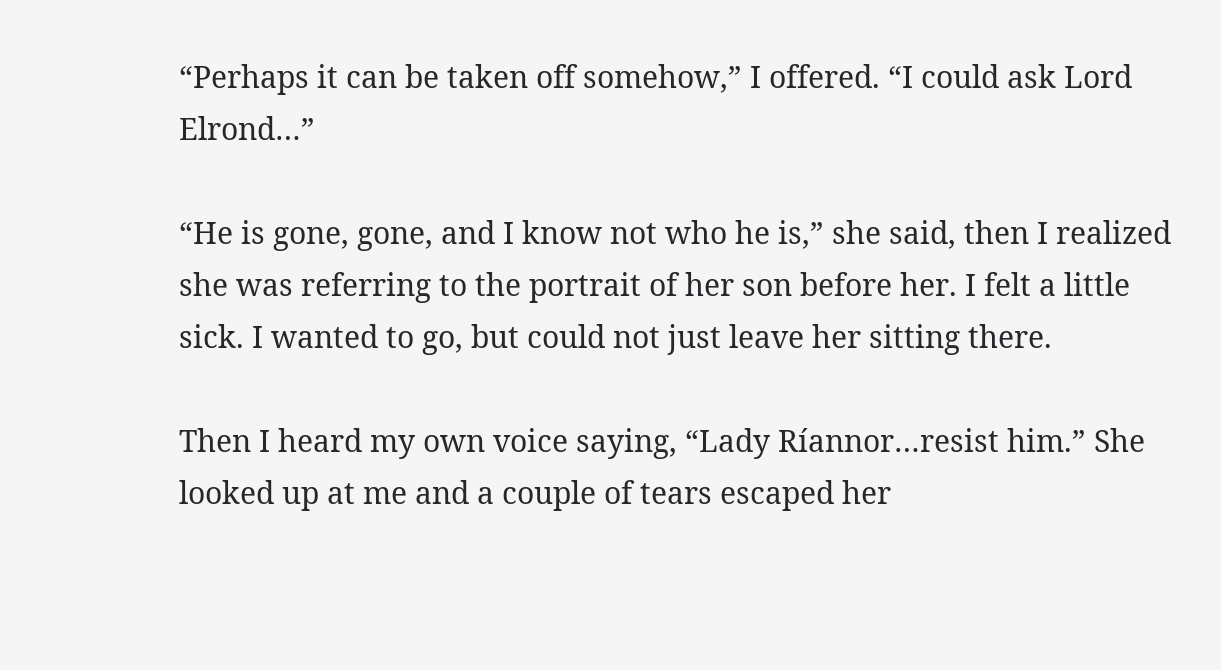“Perhaps it can be taken off somehow,” I offered. “I could ask Lord Elrond…”

“He is gone, gone, and I know not who he is,” she said, then I realized she was referring to the portrait of her son before her. I felt a little sick. I wanted to go, but could not just leave her sitting there.

Then I heard my own voice saying, “Lady Ríannor…resist him.” She looked up at me and a couple of tears escaped her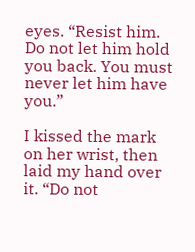eyes. “Resist him. Do not let him hold you back. You must never let him have you.”

I kissed the mark on her wrist, then laid my hand over it. “Do not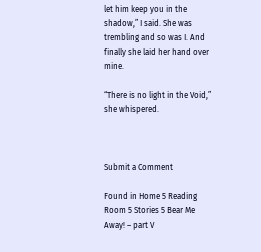let him keep you in the shadow,” I said. She was trembling and so was I. And finally she laid her hand over mine.

“There is no light in the Void,” she whispered.



Submit a Comment

Found in Home 5 Reading Room 5 Stories 5 Bear Me Away! – part V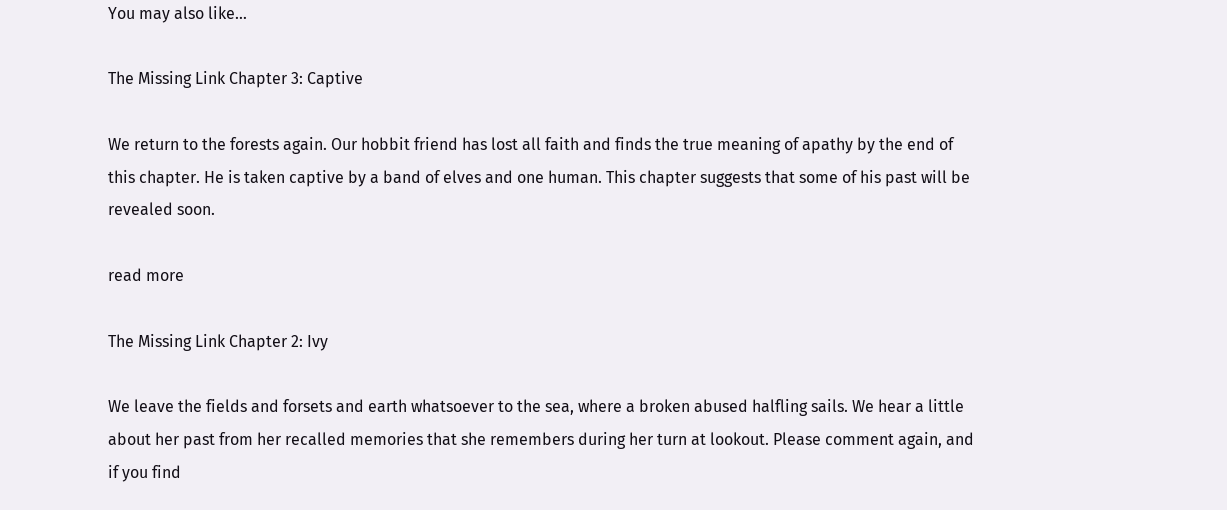You may also like…

The Missing Link Chapter 3: Captive

We return to the forests again. Our hobbit friend has lost all faith and finds the true meaning of apathy by the end of this chapter. He is taken captive by a band of elves and one human. This chapter suggests that some of his past will be revealed soon.

read more

The Missing Link Chapter 2: Ivy

We leave the fields and forsets and earth whatsoever to the sea, where a broken abused halfling sails. We hear a little about her past from her recalled memories that she remembers during her turn at lookout. Please comment again, and if you find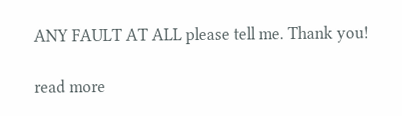ANY FAULT AT ALL please tell me. Thank you!

read more